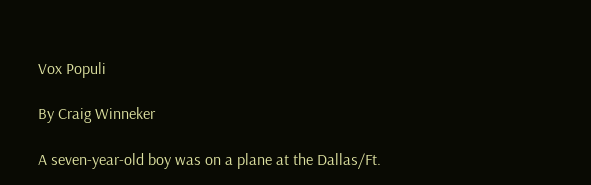Vox Populi

By Craig Winneker

A seven-year-old boy was on a plane at the Dallas/Ft.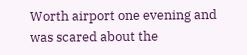Worth airport one evening and was scared about the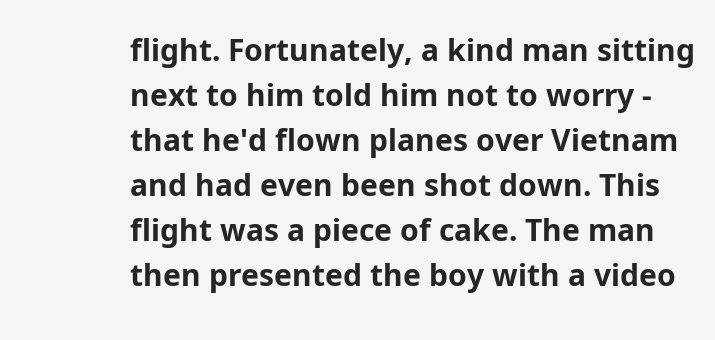flight. Fortunately, a kind man sitting next to him told him not to worry - that he'd flown planes over Vietnam and had even been shot down. This flight was a piece of cake. The man then presented the boy with a video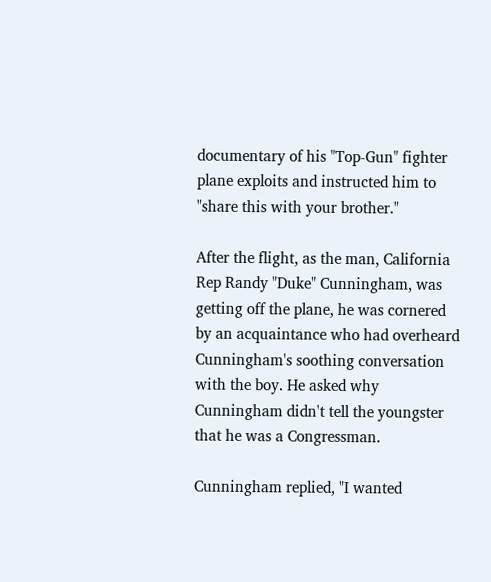documentary of his "Top-Gun" fighter plane exploits and instructed him to "share this with your brother."

After the flight, as the man, California Rep Randy "Duke" Cunningham, was getting off the plane, he was cornered by an acquaintance who had overheard Cunningham's soothing conversation with the boy. He asked why Cunningham didn't tell the youngster that he was a Congressman.

Cunningham replied, "I wanted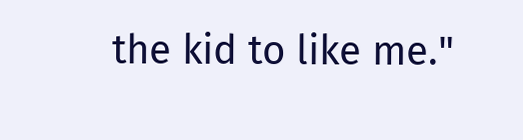the kid to like me."